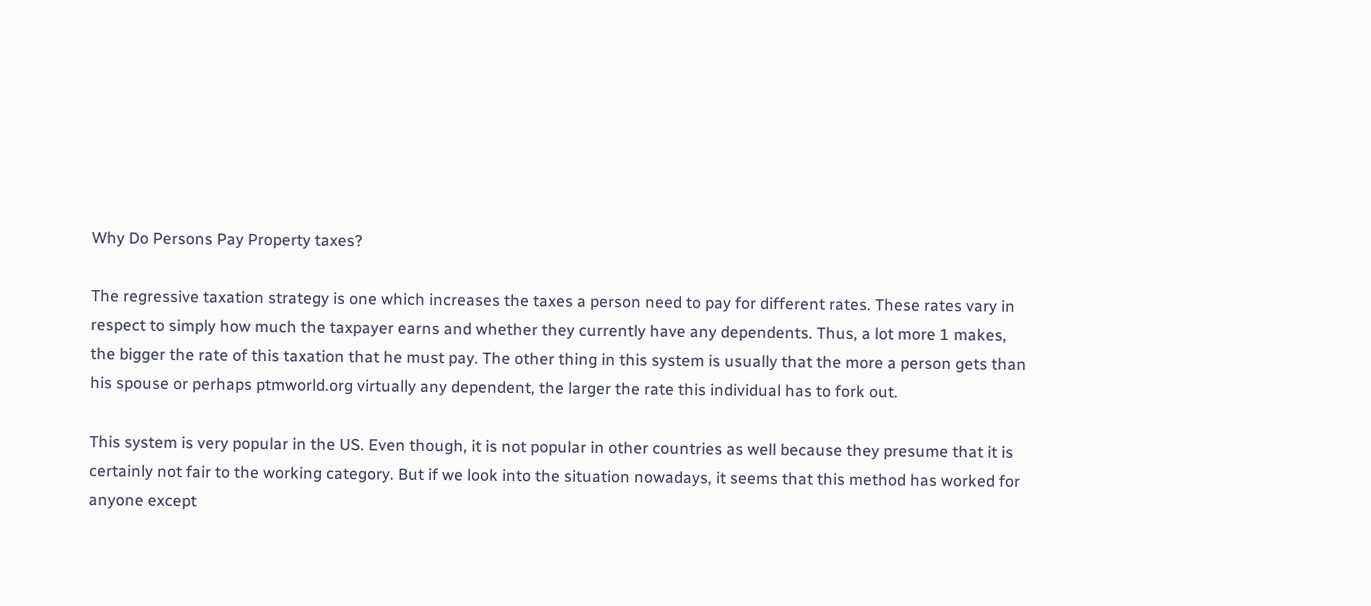Why Do Persons Pay Property taxes?

The regressive taxation strategy is one which increases the taxes a person need to pay for different rates. These rates vary in respect to simply how much the taxpayer earns and whether they currently have any dependents. Thus, a lot more 1 makes, the bigger the rate of this taxation that he must pay. The other thing in this system is usually that the more a person gets than his spouse or perhaps ptmworld.org virtually any dependent, the larger the rate this individual has to fork out.

This system is very popular in the US. Even though, it is not popular in other countries as well because they presume that it is certainly not fair to the working category. But if we look into the situation nowadays, it seems that this method has worked for anyone except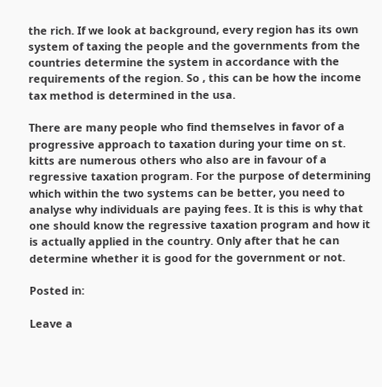the rich. If we look at background, every region has its own system of taxing the people and the governments from the countries determine the system in accordance with the requirements of the region. So , this can be how the income tax method is determined in the usa.

There are many people who find themselves in favor of a progressive approach to taxation during your time on st. kitts are numerous others who also are in favour of a regressive taxation program. For the purpose of determining which within the two systems can be better, you need to analyse why individuals are paying fees. It is this is why that one should know the regressive taxation program and how it is actually applied in the country. Only after that he can determine whether it is good for the government or not.

Posted in:

Leave a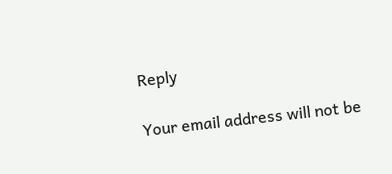Reply

Your email address will not be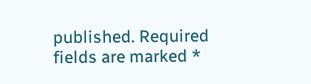published. Required fields are marked *